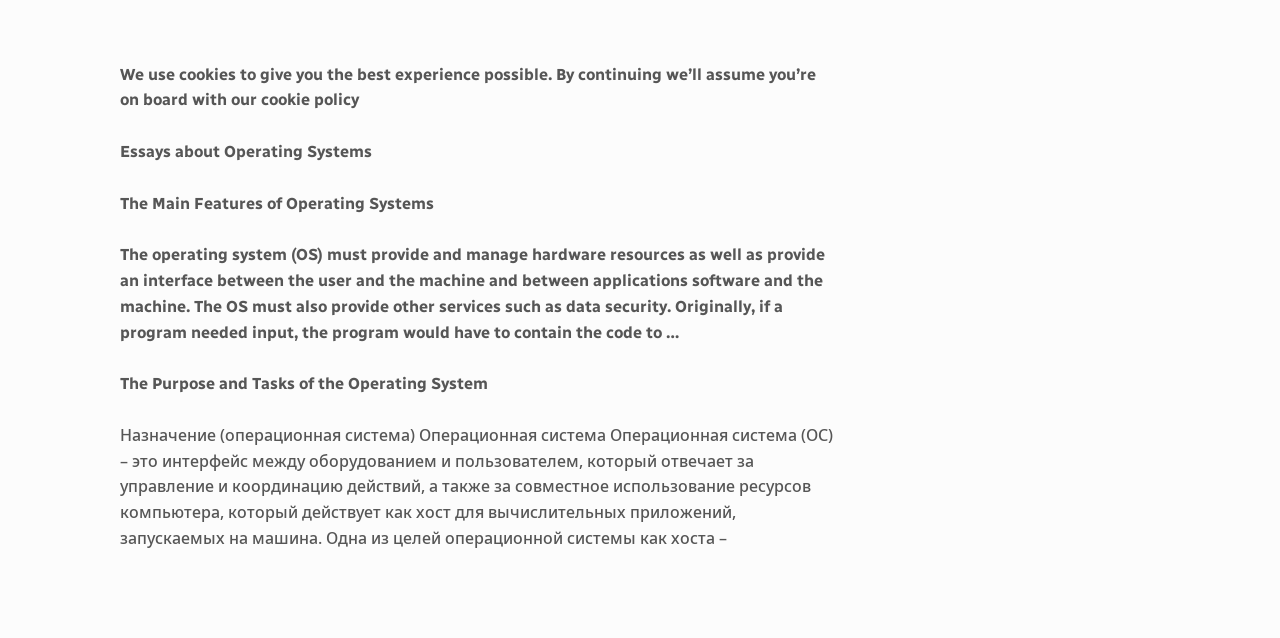We use cookies to give you the best experience possible. By continuing we’ll assume you’re on board with our cookie policy

Essays about Operating Systems

The Main Features of Operating Systems

The operating system (OS) must provide and manage hardware resources as well as provide an interface between the user and the machine and between applications software and the machine. The OS must also provide other services such as data security. Originally, if a program needed input, the program would have to contain the code to …

The Purpose and Tasks of the Operating System

Назначение (операционная система) Операционная система Операционная система (ОС) – это интерфейс между оборудованием и пользователем, который отвечает за управление и координацию действий, а также за совместное использование ресурсов компьютера, который действует как хост для вычислительных приложений, запускаемых на машина. Одна из целей операционной системы как хоста –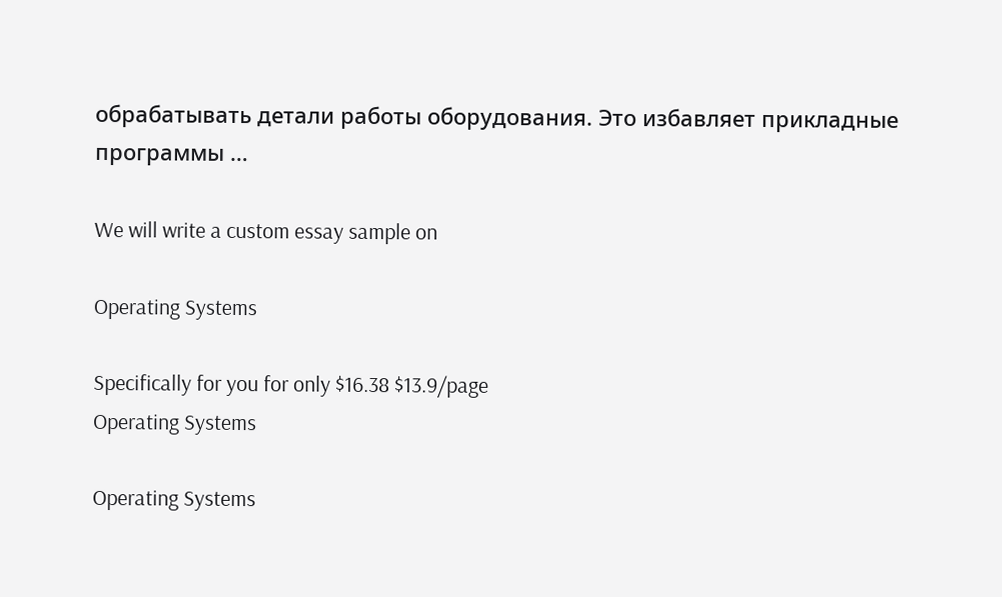обрабатывать детали работы оборудования. Это избавляет прикладные программы …

We will write a custom essay sample on

Operating Systems

Specifically for you for only $16.38 $13.9/page
Operating Systems

Operating Systems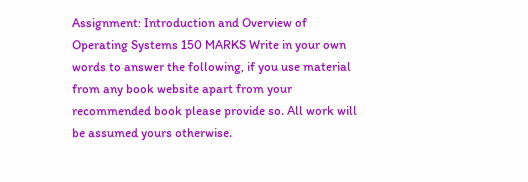Assignment: Introduction and Overview of Operating Systems 150 MARKS Write in your own words to answer the following, if you use material from any book website apart from your recommended book please provide so. All work will be assumed yours otherwise.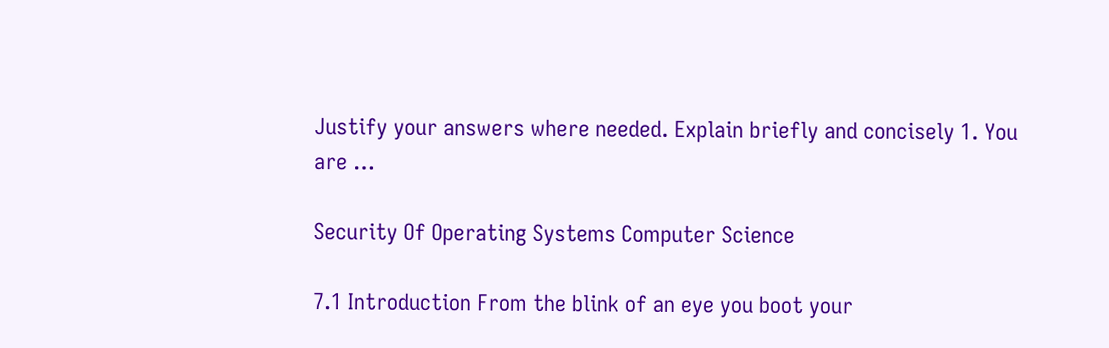Justify your answers where needed. Explain briefly and concisely 1. You are …

Security Of Operating Systems Computer Science

7.1 Introduction From the blink of an eye you boot your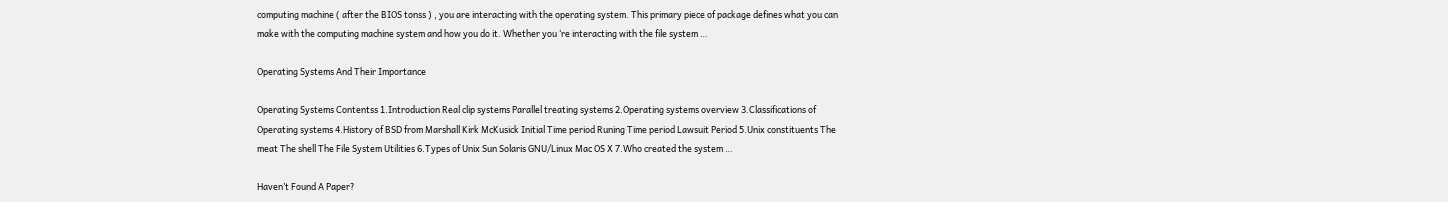computing machine ( after the BIOS tonss ) , you are interacting with the operating system. This primary piece of package defines what you can make with the computing machine system and how you do it. Whether you ‘re interacting with the file system …

Operating Systems And Their Importance

Operating Systems Contentss 1.Introduction Real clip systems Parallel treating systems 2.Operating systems overview 3.Classifications of Operating systems 4.History of BSD from Marshall Kirk McKusick Initial Time period Runing Time period Lawsuit Period 5.Unix constituents The meat The shell The File System Utilities 6.Types of Unix Sun Solaris GNU/Linux Mac OS X 7.Who created the system …

Haven’t Found A Paper?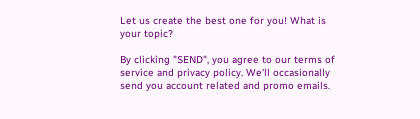Let us create the best one for you! What is your topic?

By clicking "SEND", you agree to our terms of service and privacy policy. We'll occasionally send you account related and promo emails.